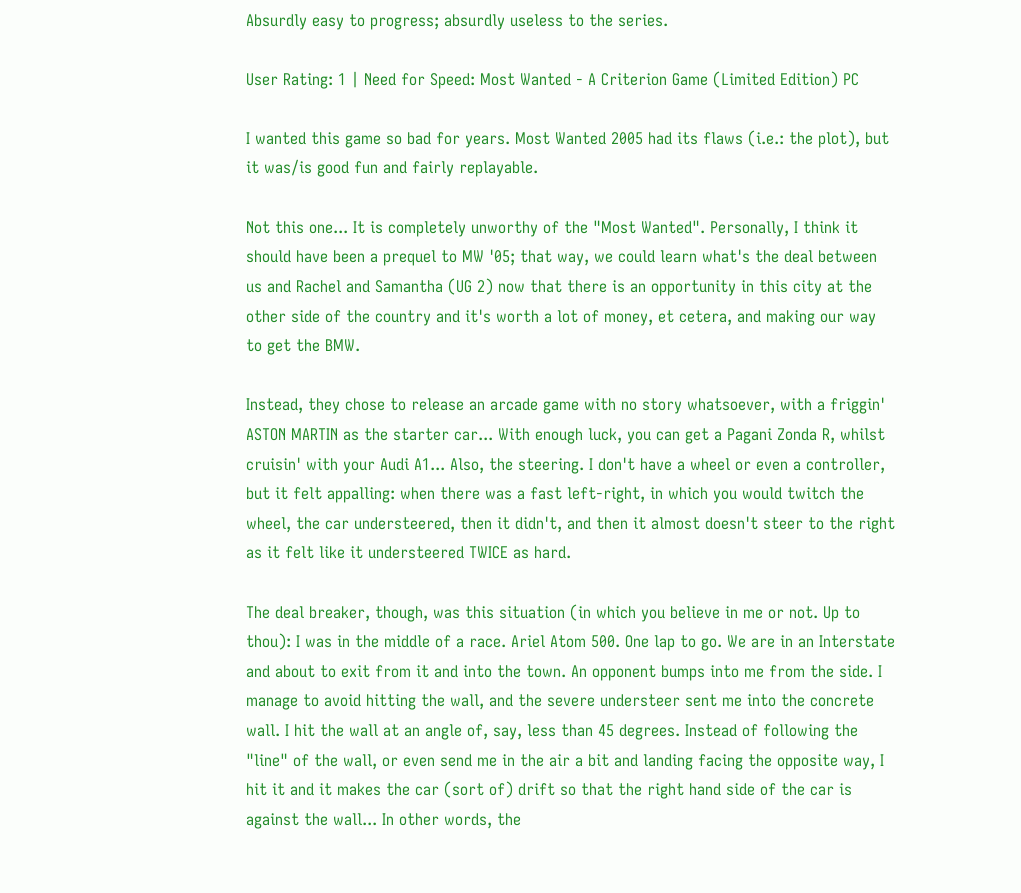Absurdly easy to progress; absurdly useless to the series.

User Rating: 1 | Need for Speed: Most Wanted - A Criterion Game (Limited Edition) PC

I wanted this game so bad for years. Most Wanted 2005 had its flaws (i.e.: the plot), but it was/is good fun and fairly replayable.

Not this one... It is completely unworthy of the "Most Wanted". Personally, I think it should have been a prequel to MW '05; that way, we could learn what's the deal between us and Rachel and Samantha (UG 2) now that there is an opportunity in this city at the other side of the country and it's worth a lot of money, et cetera, and making our way to get the BMW.

Instead, they chose to release an arcade game with no story whatsoever, with a friggin' ASTON MARTIN as the starter car... With enough luck, you can get a Pagani Zonda R, whilst cruisin' with your Audi A1... Also, the steering. I don't have a wheel or even a controller, but it felt appalling: when there was a fast left-right, in which you would twitch the wheel, the car understeered, then it didn't, and then it almost doesn't steer to the right as it felt like it understeered TWICE as hard.

The deal breaker, though, was this situation (in which you believe in me or not. Up to thou): I was in the middle of a race. Ariel Atom 500. One lap to go. We are in an Interstate and about to exit from it and into the town. An opponent bumps into me from the side. I manage to avoid hitting the wall, and the severe understeer sent me into the concrete wall. I hit the wall at an angle of, say, less than 45 degrees. Instead of following the "line" of the wall, or even send me in the air a bit and landing facing the opposite way, I hit it and it makes the car (sort of) drift so that the right hand side of the car is against the wall... In other words, the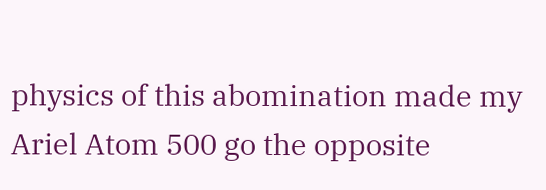physics of this abomination made my Ariel Atom 500 go the opposite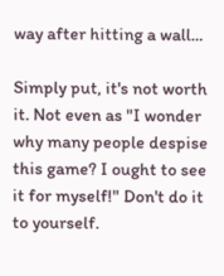way after hitting a wall...

Simply put, it's not worth it. Not even as "I wonder why many people despise this game? I ought to see it for myself!" Don't do it to yourself.